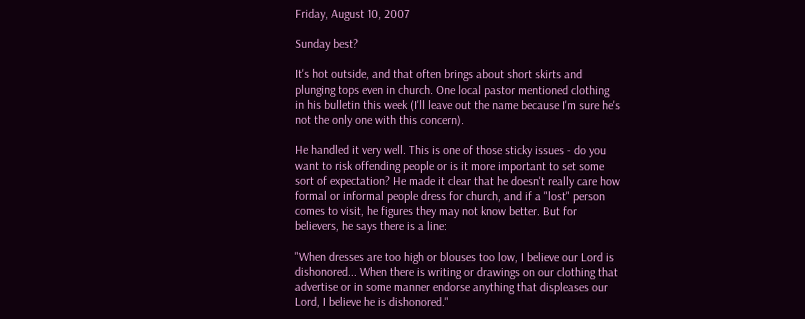Friday, August 10, 2007

Sunday best?

It's hot outside, and that often brings about short skirts and plunging tops even in church. One local pastor mentioned clothing in his bulletin this week (I'll leave out the name because I'm sure he's not the only one with this concern).

He handled it very well. This is one of those sticky issues - do you want to risk offending people or is it more important to set some sort of expectation? He made it clear that he doesn't really care how formal or informal people dress for church, and if a "lost" person comes to visit, he figures they may not know better. But for believers, he says there is a line:

"When dresses are too high or blouses too low, I believe our Lord is dishonored... When there is writing or drawings on our clothing that advertise or in some manner endorse anything that displeases our Lord, I believe he is dishonored."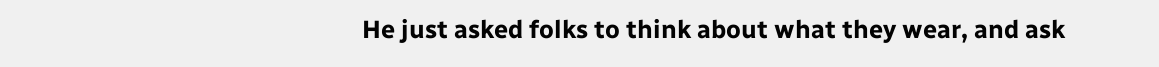He just asked folks to think about what they wear, and ask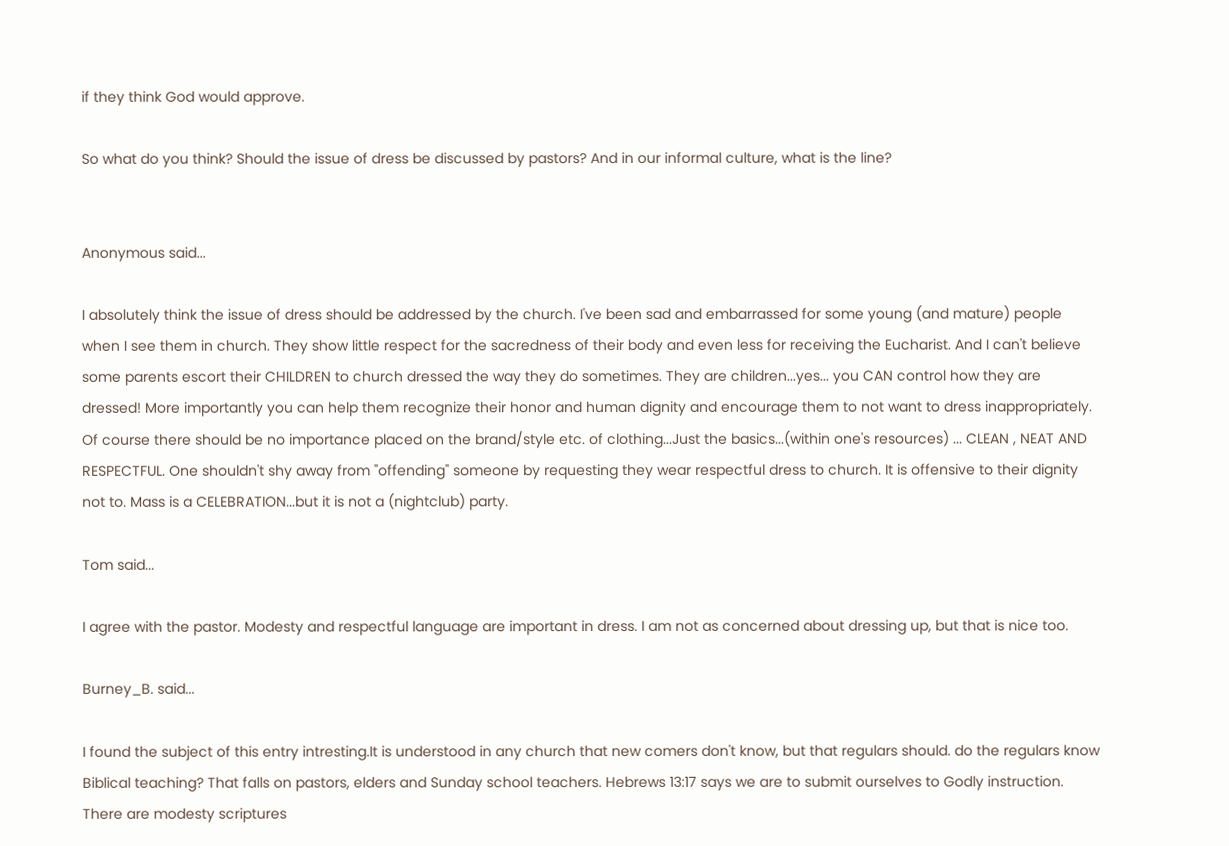if they think God would approve.

So what do you think? Should the issue of dress be discussed by pastors? And in our informal culture, what is the line?


Anonymous said...

I absolutely think the issue of dress should be addressed by the church. I've been sad and embarrassed for some young (and mature) people when I see them in church. They show little respect for the sacredness of their body and even less for receiving the Eucharist. And I can't believe some parents escort their CHILDREN to church dressed the way they do sometimes. They are children...yes... you CAN control how they are dressed! More importantly you can help them recognize their honor and human dignity and encourage them to not want to dress inappropriately. Of course there should be no importance placed on the brand/style etc. of clothing...Just the basics...(within one's resources) ... CLEAN , NEAT AND RESPECTFUL. One shouldn't shy away from "offending" someone by requesting they wear respectful dress to church. It is offensive to their dignity not to. Mass is a CELEBRATION...but it is not a (nightclub) party.

Tom said...

I agree with the pastor. Modesty and respectful language are important in dress. I am not as concerned about dressing up, but that is nice too.

Burney_B. said...

I found the subject of this entry intresting.It is understood in any church that new comers don't know, but that regulars should. do the regulars know Biblical teaching? That falls on pastors, elders and Sunday school teachers. Hebrews 13:17 says we are to submit ourselves to Godly instruction. There are modesty scriptures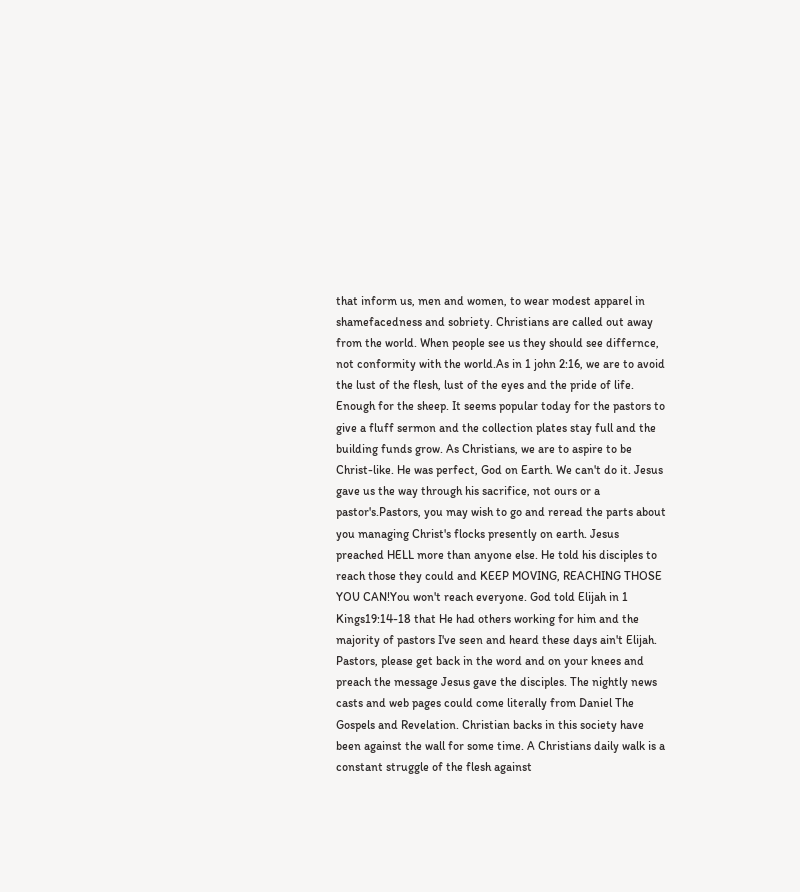that inform us, men and women, to wear modest apparel in shamefacedness and sobriety. Christians are called out away from the world. When people see us they should see differnce, not conformity with the world.As in 1 john 2:16, we are to avoid the lust of the flesh, lust of the eyes and the pride of life.
Enough for the sheep. It seems popular today for the pastors to give a fluff sermon and the collection plates stay full and the building funds grow. As Christians, we are to aspire to be Christ-like. He was perfect, God on Earth. We can't do it. Jesus gave us the way through his sacrifice, not ours or a pastor's.Pastors, you may wish to go and reread the parts about you managing Christ's flocks presently on earth. Jesus preached HELL more than anyone else. He told his disciples to reach those they could and KEEP MOVING, REACHING THOSE YOU CAN!You won't reach everyone. God told Elijah in 1 Kings19:14-18 that He had others working for him and the majority of pastors I've seen and heard these days ain't Elijah. Pastors, please get back in the word and on your knees and preach the message Jesus gave the disciples. The nightly news casts and web pages could come literally from Daniel The Gospels and Revelation. Christian backs in this society have been against the wall for some time. A Christians daily walk is a constant struggle of the flesh against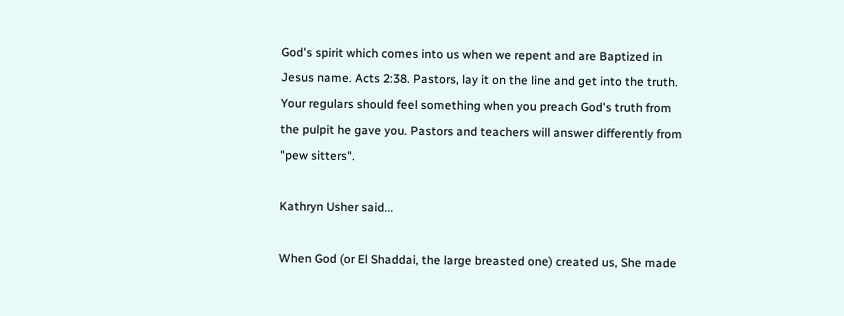God's spirit which comes into us when we repent and are Baptized in Jesus name. Acts 2:38. Pastors, lay it on the line and get into the truth. Your regulars should feel something when you preach God's truth from the pulpit he gave you. Pastors and teachers will answer differently from "pew sitters".

Kathryn Usher said...

When God (or El Shaddai, the large breasted one) created us, She made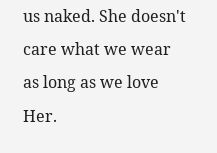us naked. She doesn't care what we wear as long as we love Her.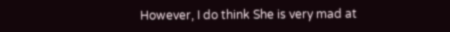However, I do think She is very mad at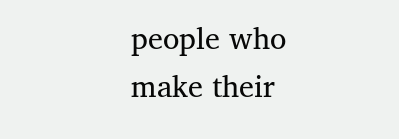people who make their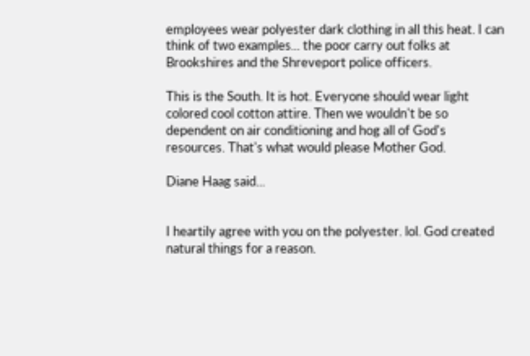employees wear polyester dark clothing in all this heat. I can think of two examples... the poor carry out folks at Brookshires and the Shreveport police officers.

This is the South. It is hot. Everyone should wear light colored cool cotton attire. Then we wouldn't be so dependent on air conditioning and hog all of God's resources. That's what would please Mother God.

Diane Haag said...


I heartily agree with you on the polyester. lol. God created natural things for a reason.